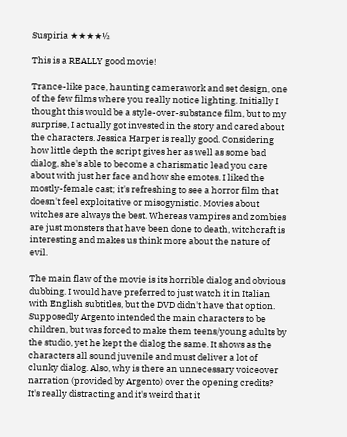Suspiria ★★★★½

This is a REALLY good movie!

Trance-like pace, haunting camerawork and set design, one of the few films where you really notice lighting. Initially I thought this would be a style-over-substance film, but to my surprise, I actually got invested in the story and cared about the characters. Jessica Harper is really good. Considering how little depth the script gives her as well as some bad dialog, she's able to become a charismatic lead you care about with just her face and how she emotes. I liked the mostly-female cast; it's refreshing to see a horror film that doesn't feel exploitative or misogynistic. Movies about witches are always the best. Whereas vampires and zombies are just monsters that have been done to death, witchcraft is interesting and makes us think more about the nature of evil.

The main flaw of the movie is its horrible dialog and obvious dubbing. I would have preferred to just watch it in Italian with English subtitles, but the DVD didn't have that option. Supposedly Argento intended the main characters to be children, but was forced to make them teens/young adults by the studio, yet he kept the dialog the same. It shows as the characters all sound juvenile and must deliver a lot of clunky dialog. Also, why is there an unnecessary voiceover narration (provided by Argento) over the opening credits? It's really distracting and it's weird that it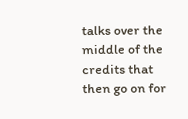talks over the middle of the credits that then go on for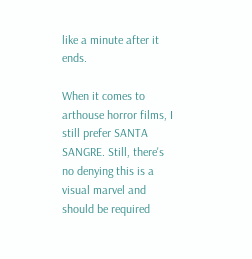like a minute after it ends.

When it comes to arthouse horror films, I still prefer SANTA SANGRE. Still, there's no denying this is a visual marvel and should be required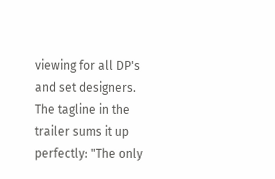viewing for all DP's and set designers. The tagline in the trailer sums it up perfectly: "The only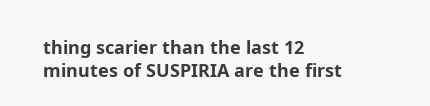thing scarier than the last 12 minutes of SUSPIRIA are the first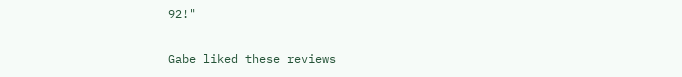92!"

Gabe liked these reviews